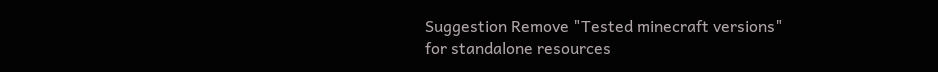Suggestion Remove "Tested minecraft versions" for standalone resources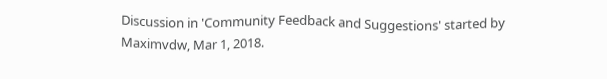Discussion in 'Community Feedback and Suggestions' started by Maximvdw, Mar 1, 2018.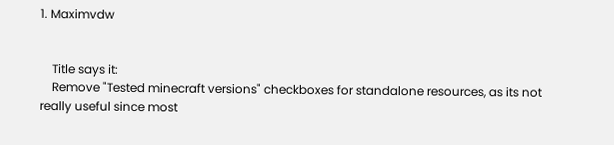1. Maximvdw


    Title says it:
    Remove "Tested minecraft versions" checkboxes for standalone resources, as its not really useful since most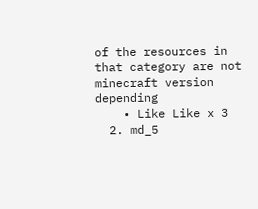of the resources in that category are not minecraft version depending
    • Like Like x 3
  2. md_5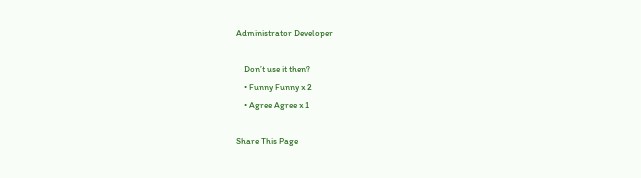Administrator Developer

    Don’t use it then?
    • Funny Funny x 2
    • Agree Agree x 1

Share This Page